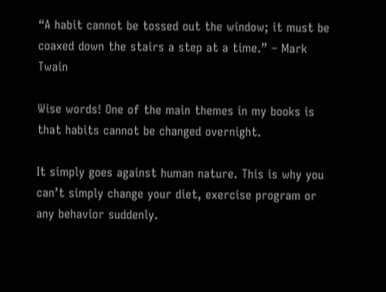“A habit cannot be tossed out the window; it must be coaxed down the stairs a step at a time.” – Mark Twain

Wise words! One of the main themes in my books is that habits cannot be changed overnight.

It simply goes against human nature. This is why you can’t simply change your diet, exercise program or any behavior suddenly.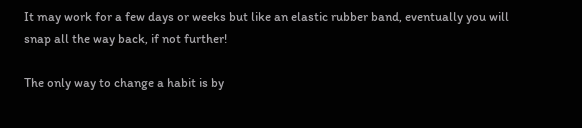It may work for a few days or weeks but like an elastic rubber band, eventually you will snap all the way back, if not further!

The only way to change a habit is by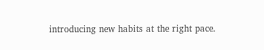introducing new habits at the right pace.